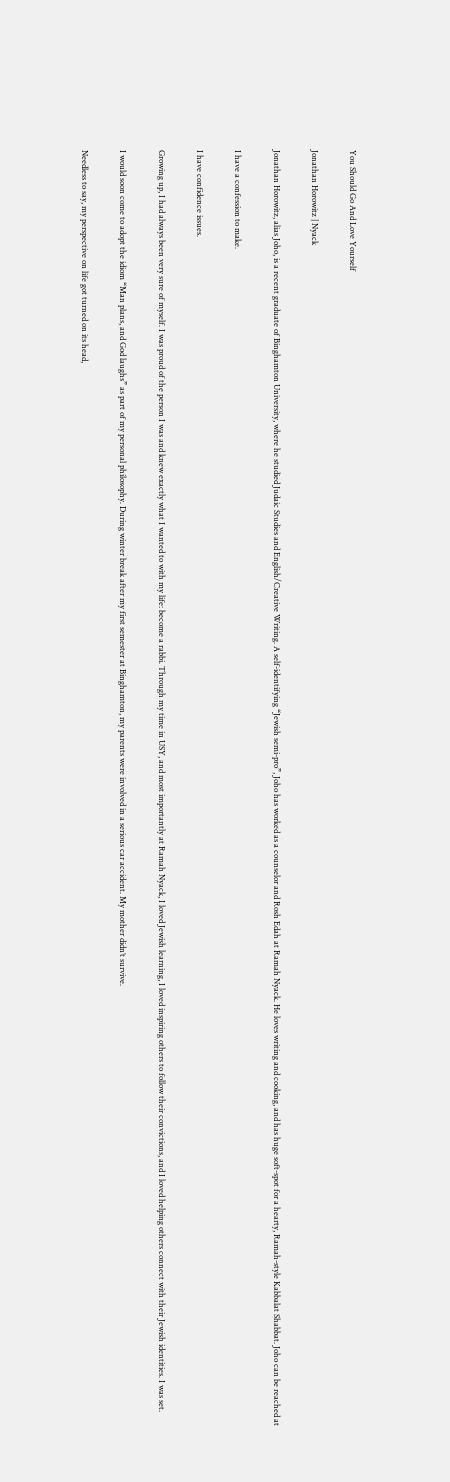You Should Go And Love Yourself

Jonathan Horowitz | Nyack

Jonathan Horowitz, alias Joho, is a recent graduate of Binghamton University, where he studied Judaic Studies and English/Creative Writing. A self-identifying “Jewish semi-pro”, Joho has worked as a counselor and Rosh Edah at Ramah Nyack. He loves writing and cooking, and has huge soft-spot for a hearty, Ramah-style Kabbalat Shabbat. Joho can be reached at

I have a confession to make.

I have confidence issues.

Growing up, I had always been very sure of myself. I was proud of the person I was and knew exactly what I wanted to with my life: become a rabbi. Through my time in USY, and most importantly at Ramah Nyack, I loved Jewish learning, I loved inspiring others to follow their convictions, and I loved helping others connect with their Jewish identities. I was set.

I would soon come to adopt the idiom “Man plans, and God laughs” as part of my personal philosophy. During winter break after my first semester at Binghamton, my parents were involved in a serious car accident. My mother didn’t survive.

Needless to say, my perspective on life got turned on its head,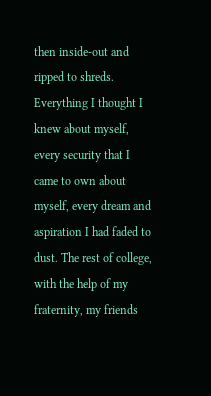then inside-out and ripped to shreds. Everything I thought I knew about myself, every security that I came to own about myself, every dream and aspiration I had faded to dust. The rest of college, with the help of my fraternity, my friends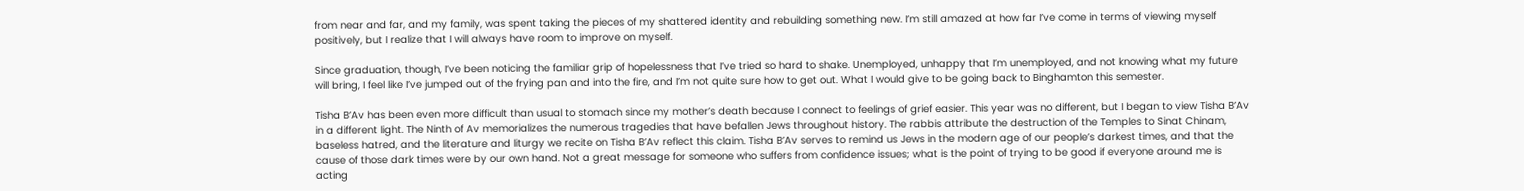from near and far, and my family, was spent taking the pieces of my shattered identity and rebuilding something new. I’m still amazed at how far I’ve come in terms of viewing myself positively, but I realize that I will always have room to improve on myself.

Since graduation, though, I’ve been noticing the familiar grip of hopelessness that I’ve tried so hard to shake. Unemployed, unhappy that I’m unemployed, and not knowing what my future will bring, I feel like I’ve jumped out of the frying pan and into the fire, and I’m not quite sure how to get out. What I would give to be going back to Binghamton this semester.

Tisha B’Av has been even more difficult than usual to stomach since my mother’s death because I connect to feelings of grief easier. This year was no different, but I began to view Tisha B’Av in a different light. The Ninth of Av memorializes the numerous tragedies that have befallen Jews throughout history. The rabbis attribute the destruction of the Temples to Sinat Chinam, baseless hatred, and the literature and liturgy we recite on Tisha B’Av reflect this claim. Tisha B’Av serves to remind us Jews in the modern age of our people’s darkest times, and that the cause of those dark times were by our own hand. Not a great message for someone who suffers from confidence issues; what is the point of trying to be good if everyone around me is acting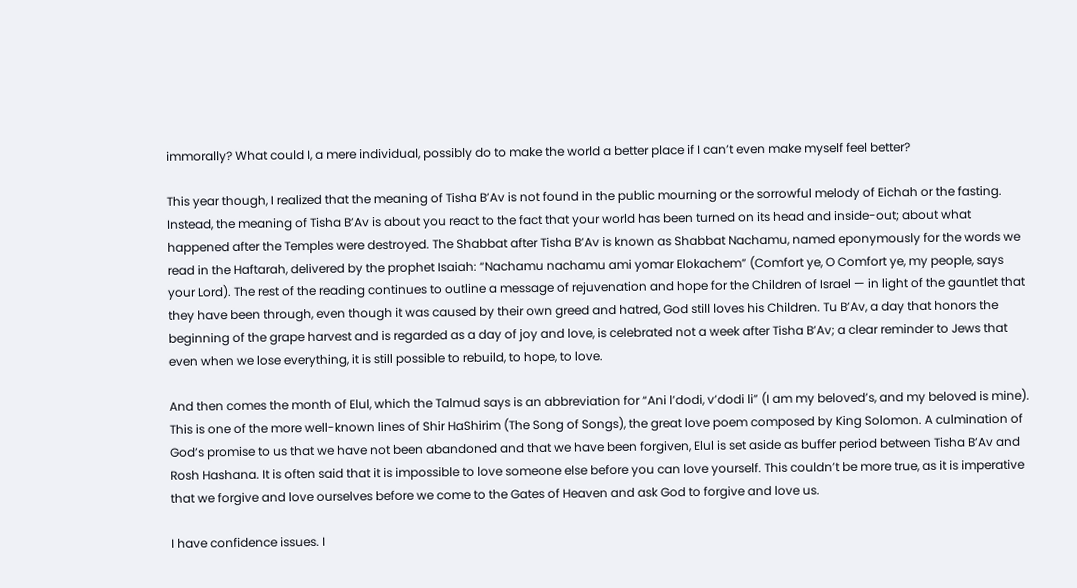immorally? What could I, a mere individual, possibly do to make the world a better place if I can’t even make myself feel better?

This year though, I realized that the meaning of Tisha B’Av is not found in the public mourning or the sorrowful melody of Eichah or the fasting. Instead, the meaning of Tisha B’Av is about you react to the fact that your world has been turned on its head and inside-out; about what happened after the Temples were destroyed. The Shabbat after Tisha B’Av is known as Shabbat Nachamu, named eponymously for the words we read in the Haftarah, delivered by the prophet Isaiah: “Nachamu nachamu ami yomar Elokachem” (Comfort ye, O Comfort ye, my people, says your Lord). The rest of the reading continues to outline a message of rejuvenation and hope for the Children of Israel — in light of the gauntlet that they have been through, even though it was caused by their own greed and hatred, God still loves his Children. Tu B’Av, a day that honors the beginning of the grape harvest and is regarded as a day of joy and love, is celebrated not a week after Tisha B’Av; a clear reminder to Jews that even when we lose everything, it is still possible to rebuild, to hope, to love.

And then comes the month of Elul, which the Talmud says is an abbreviation for “Ani l’dodi, v’dodi li” (I am my beloved’s, and my beloved is mine). This is one of the more well-known lines of Shir HaShirim (The Song of Songs), the great love poem composed by King Solomon. A culmination of God’s promise to us that we have not been abandoned and that we have been forgiven, Elul is set aside as buffer period between Tisha B’Av and Rosh Hashana. It is often said that it is impossible to love someone else before you can love yourself. This couldn’t be more true, as it is imperative that we forgive and love ourselves before we come to the Gates of Heaven and ask God to forgive and love us.

I have confidence issues. I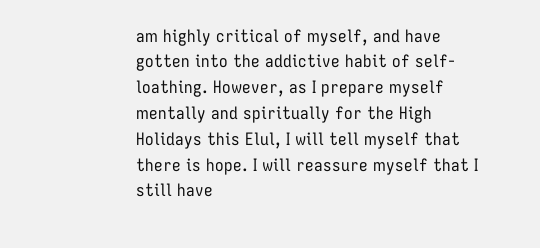am highly critical of myself, and have gotten into the addictive habit of self-loathing. However, as I prepare myself mentally and spiritually for the High Holidays this Elul, I will tell myself that there is hope. I will reassure myself that I still have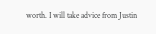worth. I will take advice from Justin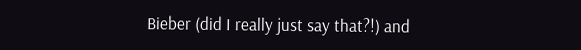Bieber (did I really just say that?!) and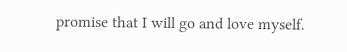promise that I will go and love myself.